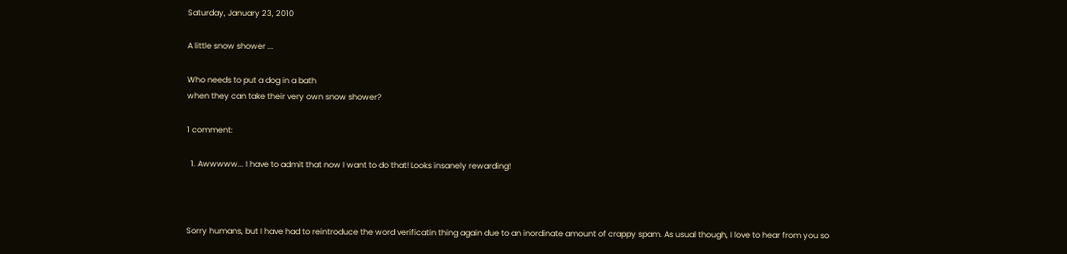Saturday, January 23, 2010

A little snow shower ...

Who needs to put a dog in a bath
when they can take their very own snow shower?

1 comment:

  1. Awwwww... I have to admit that now I want to do that! Looks insanely rewarding!



Sorry humans, but I have had to reintroduce the word verificatin thing again due to an inordinate amount of crappy spam. As usual though, I love to hear from you so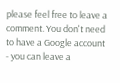please feel free to leave a comment. You don't need to have a Google account - you can leave a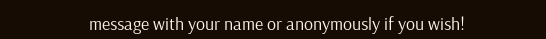message with your name or anonymously if you wish!